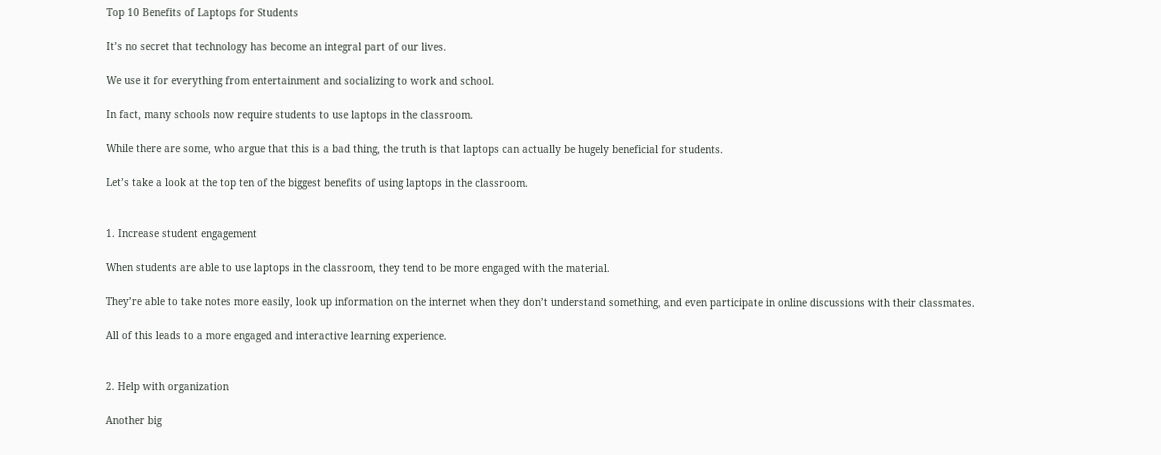Top 10 Benefits of Laptops for Students

It’s no secret that technology has become an integral part of our lives.

We use it for everything from entertainment and socializing to work and school.

In fact, many schools now require students to use laptops in the classroom.

While there are some, who argue that this is a bad thing, the truth is that laptops can actually be hugely beneficial for students.

Let’s take a look at the top ten of the biggest benefits of using laptops in the classroom.


1. Increase student engagement

When students are able to use laptops in the classroom, they tend to be more engaged with the material.

They’re able to take notes more easily, look up information on the internet when they don’t understand something, and even participate in online discussions with their classmates.

All of this leads to a more engaged and interactive learning experience.


2. Help with organization

Another big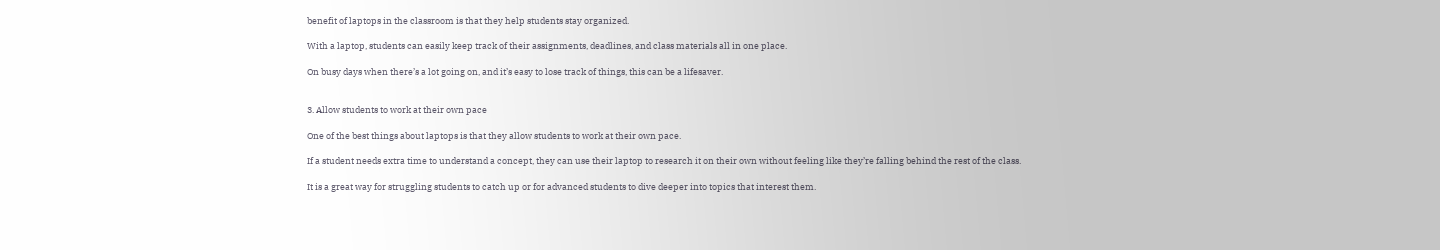benefit of laptops in the classroom is that they help students stay organized.

With a laptop, students can easily keep track of their assignments, deadlines, and class materials all in one place.

On busy days when there’s a lot going on, and it’s easy to lose track of things, this can be a lifesaver.


3. Allow students to work at their own pace

One of the best things about laptops is that they allow students to work at their own pace.

If a student needs extra time to understand a concept, they can use their laptop to research it on their own without feeling like they’re falling behind the rest of the class.

It is a great way for struggling students to catch up or for advanced students to dive deeper into topics that interest them.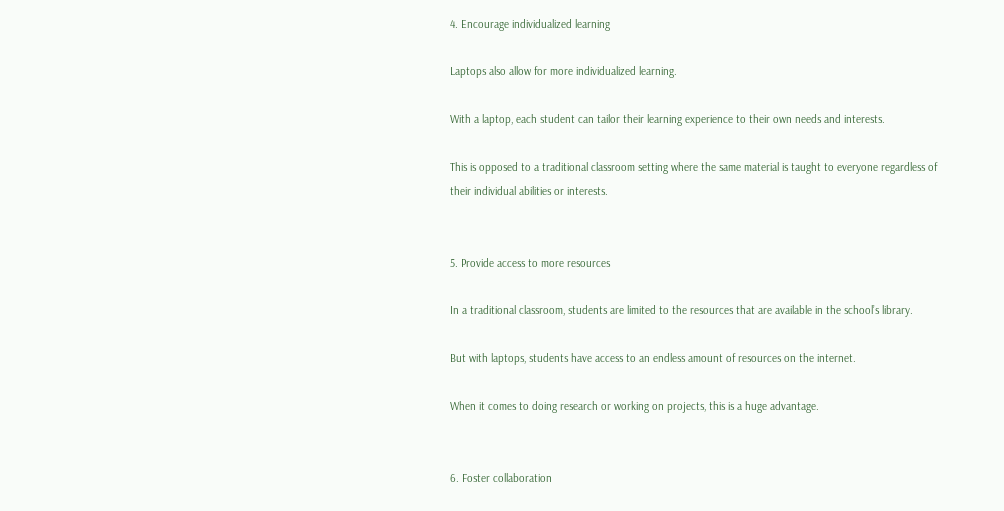4. Encourage individualized learning

Laptops also allow for more individualized learning.

With a laptop, each student can tailor their learning experience to their own needs and interests.

This is opposed to a traditional classroom setting where the same material is taught to everyone regardless of their individual abilities or interests.


5. Provide access to more resources

In a traditional classroom, students are limited to the resources that are available in the school’s library.

But with laptops, students have access to an endless amount of resources on the internet.

When it comes to doing research or working on projects, this is a huge advantage.


6. Foster collaboration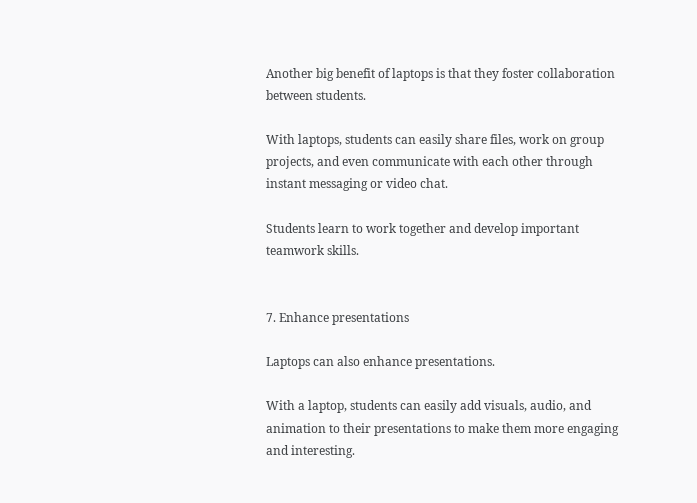Another big benefit of laptops is that they foster collaboration between students.

With laptops, students can easily share files, work on group projects, and even communicate with each other through instant messaging or video chat.

Students learn to work together and develop important teamwork skills.


7. Enhance presentations

Laptops can also enhance presentations.

With a laptop, students can easily add visuals, audio, and animation to their presentations to make them more engaging and interesting.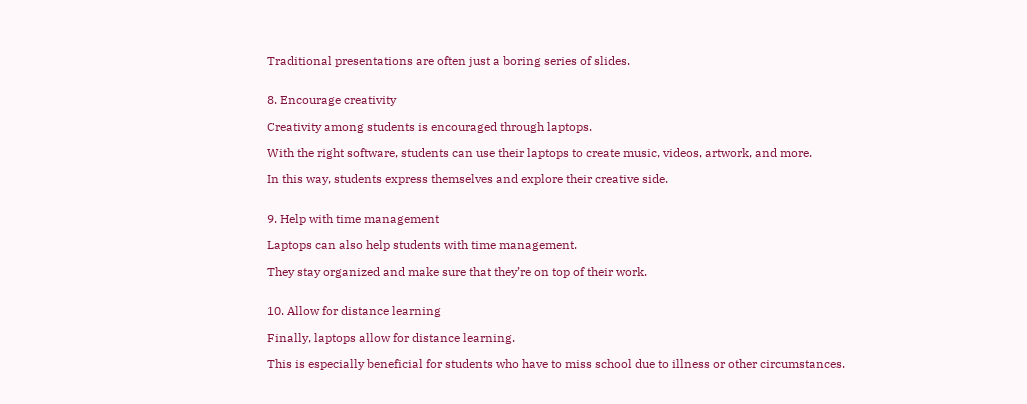Traditional presentations are often just a boring series of slides.


8. Encourage creativity

Creativity among students is encouraged through laptops.

With the right software, students can use their laptops to create music, videos, artwork, and more.

In this way, students express themselves and explore their creative side.


9. Help with time management

Laptops can also help students with time management.

They stay organized and make sure that they’re on top of their work.


10. Allow for distance learning

Finally, laptops allow for distance learning.

This is especially beneficial for students who have to miss school due to illness or other circumstances.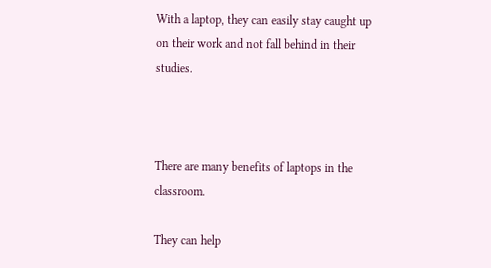With a laptop, they can easily stay caught up on their work and not fall behind in their studies.



There are many benefits of laptops in the classroom.

They can help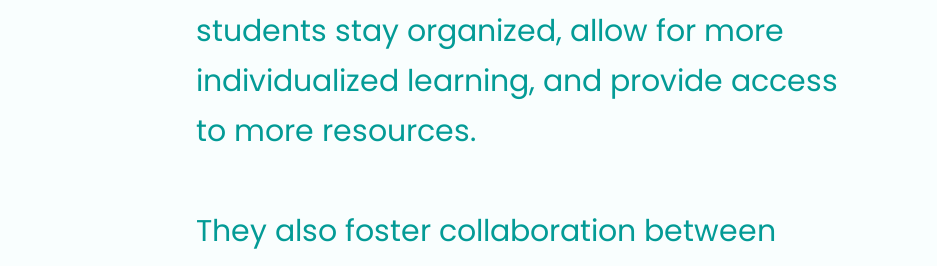students stay organized, allow for more individualized learning, and provide access to more resources.

They also foster collaboration between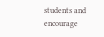students and encourage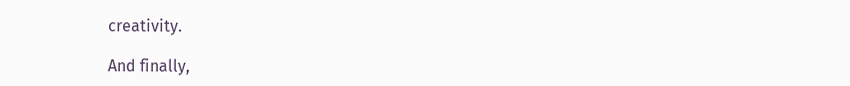creativity.

And finally,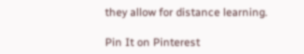they allow for distance learning.

Pin It on Pinterest